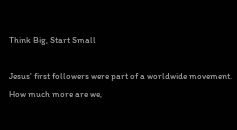Think Big, Start Small

Jesus' first followers were part of a worldwide movement. How much more are we,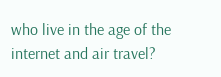who live in the age of the internet and air travel?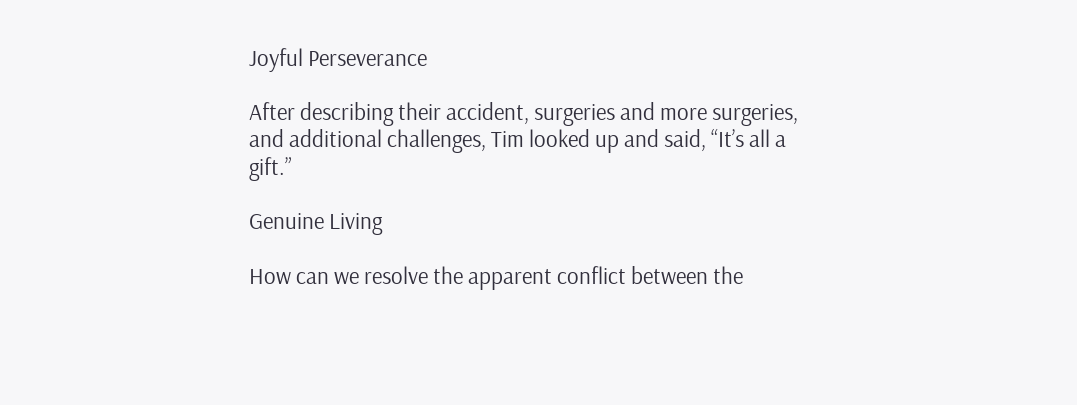Joyful Perseverance

After describing their accident, surgeries and more surgeries, and additional challenges, Tim looked up and said, “It’s all a gift.”

Genuine Living

How can we resolve the apparent conflict between the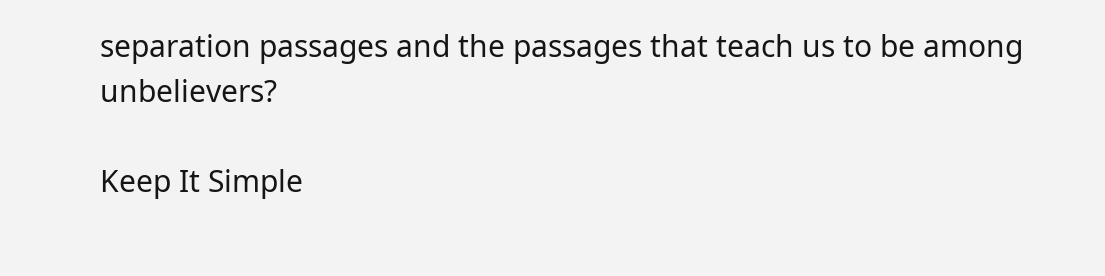separation passages and the passages that teach us to be among unbelievers?

Keep It Simple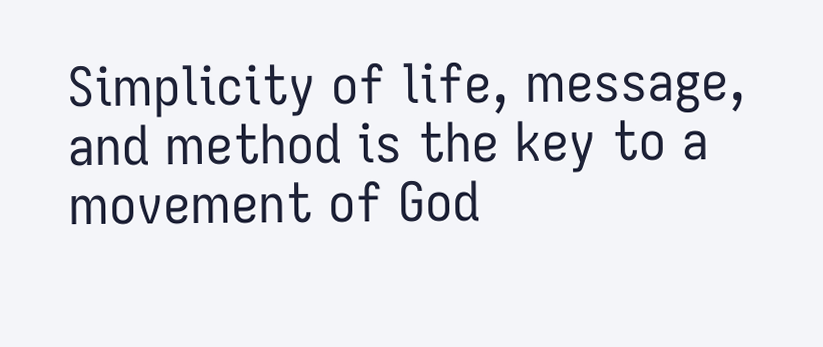Simplicity of life, message, and method is the key to a movement of God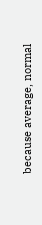because average, normal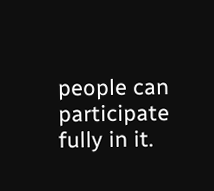people can participate fully in it.